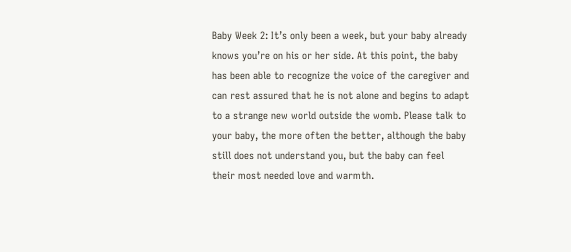Baby Week 2: It’s only been a week, but your baby already knows you’re on his or her side. At this point, the baby has been able to recognize the voice of the caregiver and can rest assured that he is not alone and begins to adapt to a strange new world outside the womb. Please talk to your baby, the more often the better, although the baby still does not understand you, but the baby can feel their most needed love and warmth.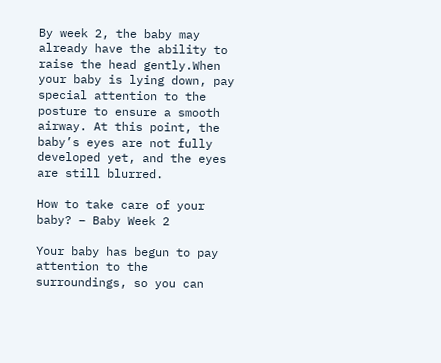By week 2, the baby may already have the ability to raise the head gently.When your baby is lying down, pay special attention to the posture to ensure a smooth airway. At this point, the baby’s eyes are not fully developed yet, and the eyes are still blurred.

How to take care of your baby? – Baby Week 2

Your baby has begun to pay attention to the surroundings, so you can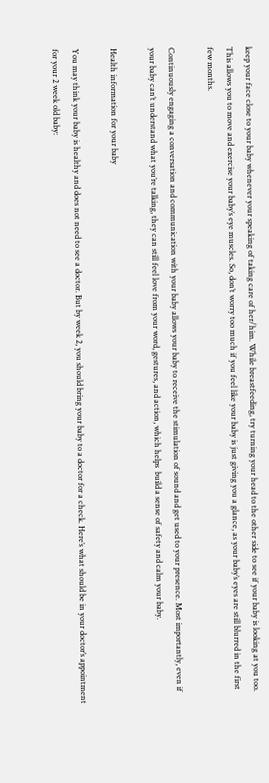keep your face close to your baby whenever your speaking of taking care of her/him. While breastfeeding, try turning your head to the other side to see if your baby is looking at you too. This allows you to move and exercise your baby’s eye muscles. So, don’t worry too much if you feel like your baby is just giving you a glance, as your baby’s eyes are still blurred in the first few months.

Continuously engaging a conversation and communication with your baby allows your baby to receive the stimulation of sound and get used to your presence. Most importantly, even if your baby can’t understand what you’re talking, they can still feel love from your word, gestures, and action, which helps  build a sense of safety and calm your baby.

Health information for your baby

You may think your baby is healthy and does not need to see a doctor. But by week 2, you should bring your baby to a doctor for a check. Here’s what should be in your doctor’s appointment for your 2 week old baby: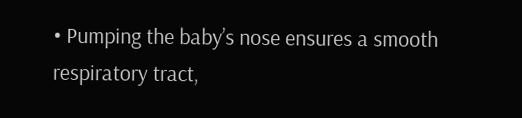• Pumping the baby’s nose ensures a smooth respiratory tract,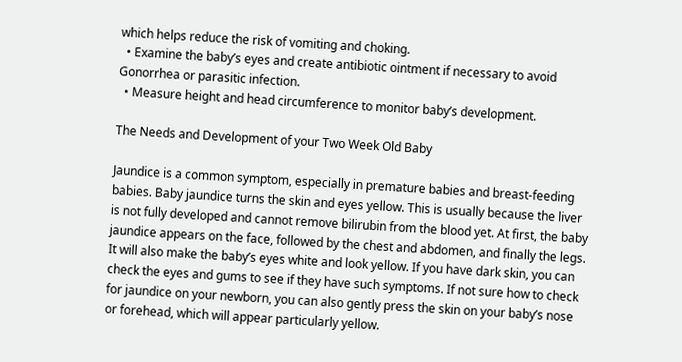which helps reduce the risk of vomiting and choking.
  • Examine the baby’s eyes and create antibiotic ointment if necessary to avoid Gonorrhea or parasitic infection.
  • Measure height and head circumference to monitor baby’s development.

The Needs and Development of your Two Week Old Baby

Jaundice is a common symptom, especially in premature babies and breast-feeding babies. Baby jaundice turns the skin and eyes yellow. This is usually because the liver is not fully developed and cannot remove bilirubin from the blood yet. At first, the baby jaundice appears on the face, followed by the chest and abdomen, and finally the legs. It will also make the baby’s eyes white and look yellow. If you have dark skin, you can check the eyes and gums to see if they have such symptoms. If not sure how to check for jaundice on your newborn, you can also gently press the skin on your baby’s nose or forehead, which will appear particularly yellow.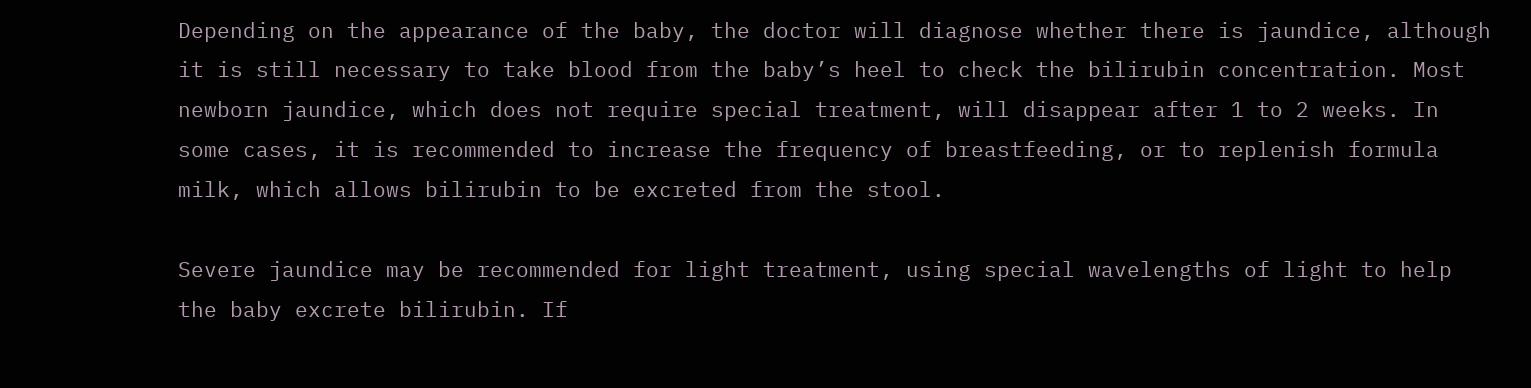Depending on the appearance of the baby, the doctor will diagnose whether there is jaundice, although it is still necessary to take blood from the baby’s heel to check the bilirubin concentration. Most newborn jaundice, which does not require special treatment, will disappear after 1 to 2 weeks. In some cases, it is recommended to increase the frequency of breastfeeding, or to replenish formula milk, which allows bilirubin to be excreted from the stool.

Severe jaundice may be recommended for light treatment, using special wavelengths of light to help the baby excrete bilirubin. If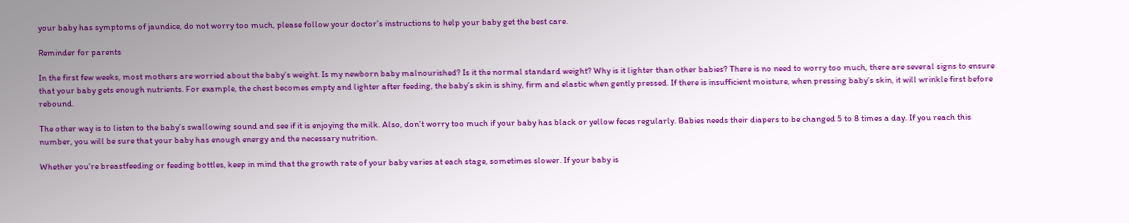your baby has symptoms of jaundice, do not worry too much, please follow your doctor’s instructions to help your baby get the best care.

Reminder for parents

In the first few weeks, most mothers are worried about the baby’s weight. Is my newborn baby malnourished? Is it the normal standard weight? Why is it lighter than other babies? There is no need to worry too much, there are several signs to ensure that your baby gets enough nutrients. For example, the chest becomes empty and lighter after feeding, the baby’s skin is shiny, firm and elastic when gently pressed. If there is insufficient moisture, when pressing baby’s skin, it will wrinkle first before rebound.

The other way is to listen to the baby’s swallowing sound and see if it is enjoying the milk. Also, don’t worry too much if your baby has black or yellow feces regularly. Babies needs their diapers to be changed 5 to 8 times a day. If you reach this number, you will be sure that your baby has enough energy and the necessary nutrition.

Whether you’re breastfeeding or feeding bottles, keep in mind that the growth rate of your baby varies at each stage, sometimes slower. If your baby is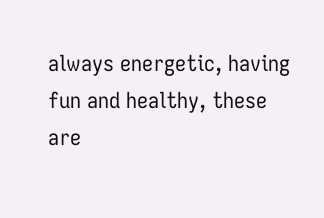always energetic, having fun and healthy, these are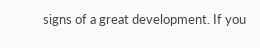signs of a great development. If you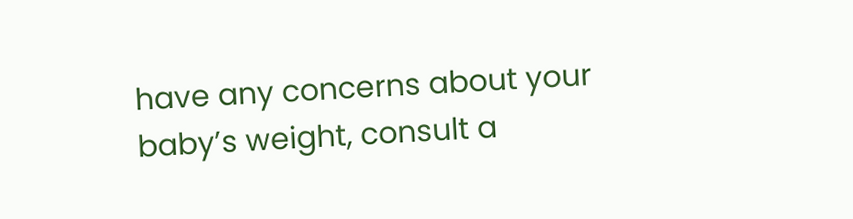have any concerns about your baby’s weight, consult a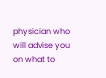physician who will advise you on what to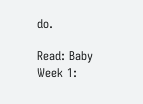do.

Read: Baby Week 1: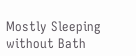Mostly Sleeping without Bath